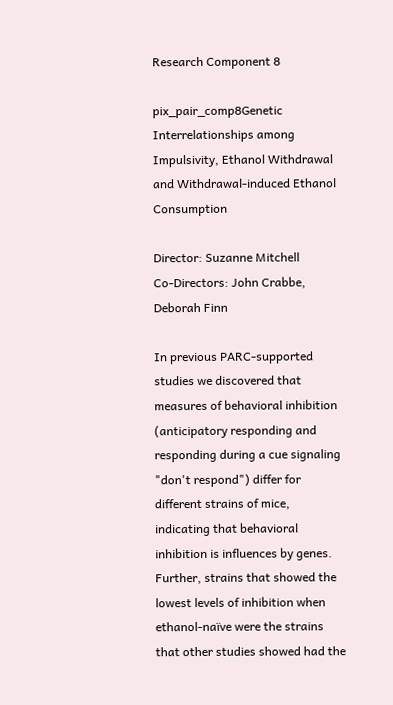Research Component 8

pix_pair_comp8Genetic Interrelationships among Impulsivity, Ethanol Withdrawal and Withdrawal-induced Ethanol Consumption

Director: Suzanne Mitchell
Co-Directors: John Crabbe, Deborah Finn

In previous PARC-supported studies we discovered that measures of behavioral inhibition (anticipatory responding and responding during a cue signaling "don't respond") differ for different strains of mice, indicating that behavioral inhibition is influences by genes. Further, strains that showed the lowest levels of inhibition when ethanol-naïve were the strains that other studies showed had the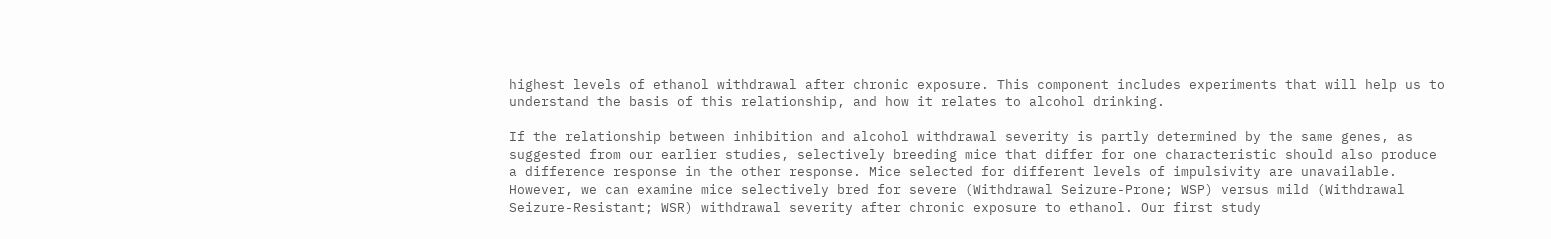highest levels of ethanol withdrawal after chronic exposure. This component includes experiments that will help us to understand the basis of this relationship, and how it relates to alcohol drinking.

If the relationship between inhibition and alcohol withdrawal severity is partly determined by the same genes, as suggested from our earlier studies, selectively breeding mice that differ for one characteristic should also produce a difference response in the other response. Mice selected for different levels of impulsivity are unavailable. However, we can examine mice selectively bred for severe (Withdrawal Seizure-Prone; WSP) versus mild (Withdrawal Seizure-Resistant; WSR) withdrawal severity after chronic exposure to ethanol. Our first study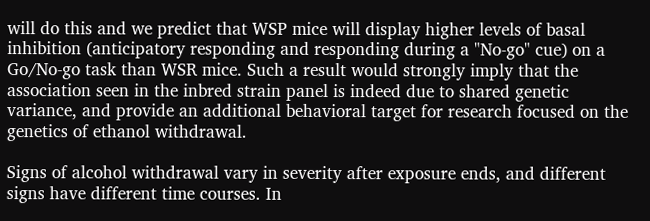will do this and we predict that WSP mice will display higher levels of basal inhibition (anticipatory responding and responding during a "No-go" cue) on a Go/No-go task than WSR mice. Such a result would strongly imply that the association seen in the inbred strain panel is indeed due to shared genetic variance, and provide an additional behavioral target for research focused on the genetics of ethanol withdrawal.

Signs of alcohol withdrawal vary in severity after exposure ends, and different signs have different time courses. In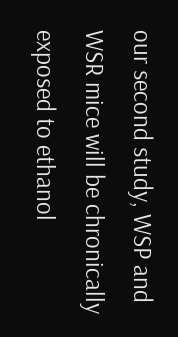our second study, WSP and WSR mice will be chronically exposed to ethanol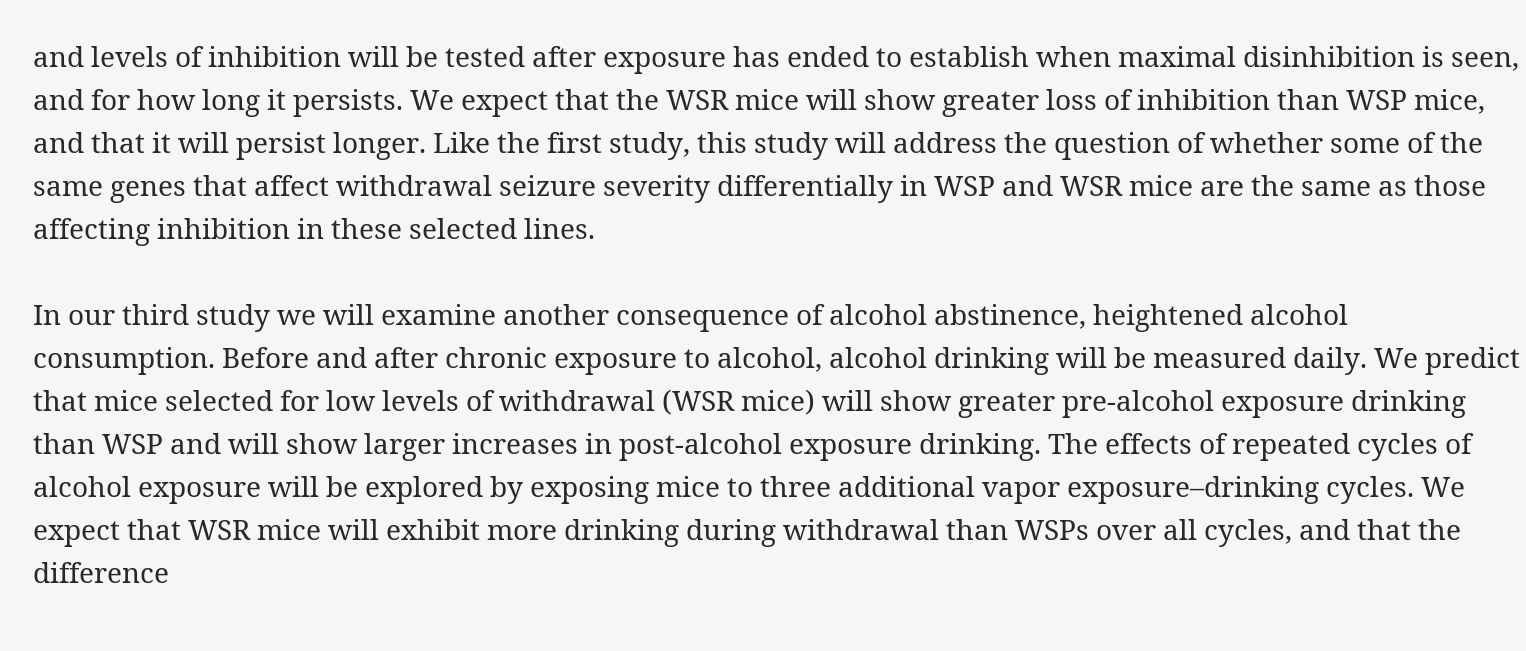and levels of inhibition will be tested after exposure has ended to establish when maximal disinhibition is seen, and for how long it persists. We expect that the WSR mice will show greater loss of inhibition than WSP mice, and that it will persist longer. Like the first study, this study will address the question of whether some of the same genes that affect withdrawal seizure severity differentially in WSP and WSR mice are the same as those affecting inhibition in these selected lines.

In our third study we will examine another consequence of alcohol abstinence, heightened alcohol consumption. Before and after chronic exposure to alcohol, alcohol drinking will be measured daily. We predict that mice selected for low levels of withdrawal (WSR mice) will show greater pre-alcohol exposure drinking than WSP and will show larger increases in post-alcohol exposure drinking. The effects of repeated cycles of alcohol exposure will be explored by exposing mice to three additional vapor exposure–drinking cycles. We expect that WSR mice will exhibit more drinking during withdrawal than WSPs over all cycles, and that the difference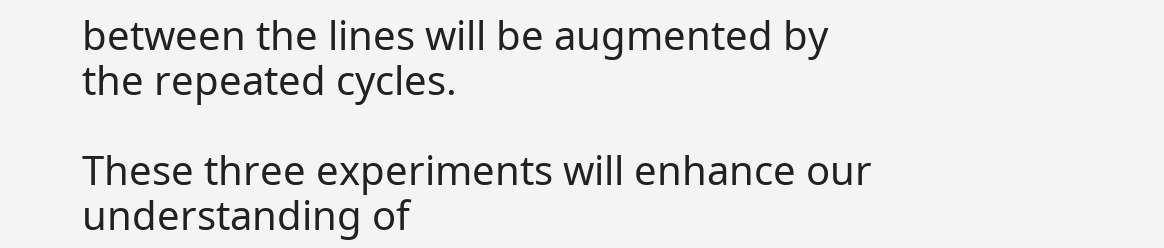between the lines will be augmented by the repeated cycles.

These three experiments will enhance our understanding of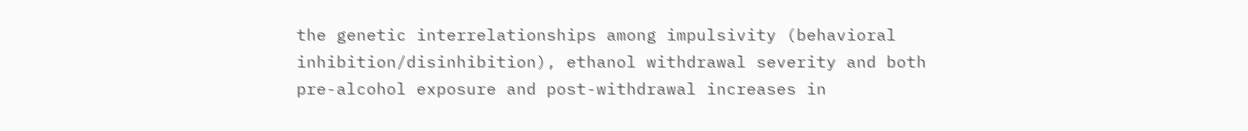the genetic interrelationships among impulsivity (behavioral inhibition/disinhibition), ethanol withdrawal severity and both pre-alcohol exposure and post-withdrawal increases in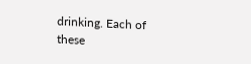drinking. Each of these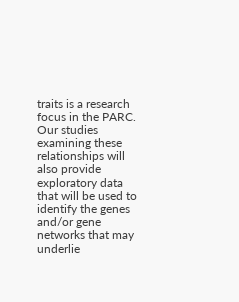traits is a research focus in the PARC. Our studies examining these relationships will also provide exploratory data that will be used to identify the genes and/or gene networks that may underlie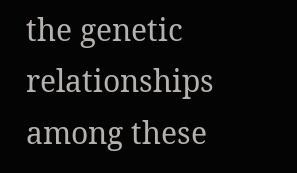the genetic relationships among these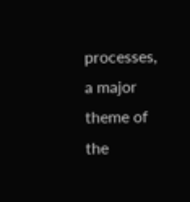processes, a major theme of the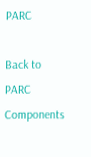PARC

Back to PARC Components